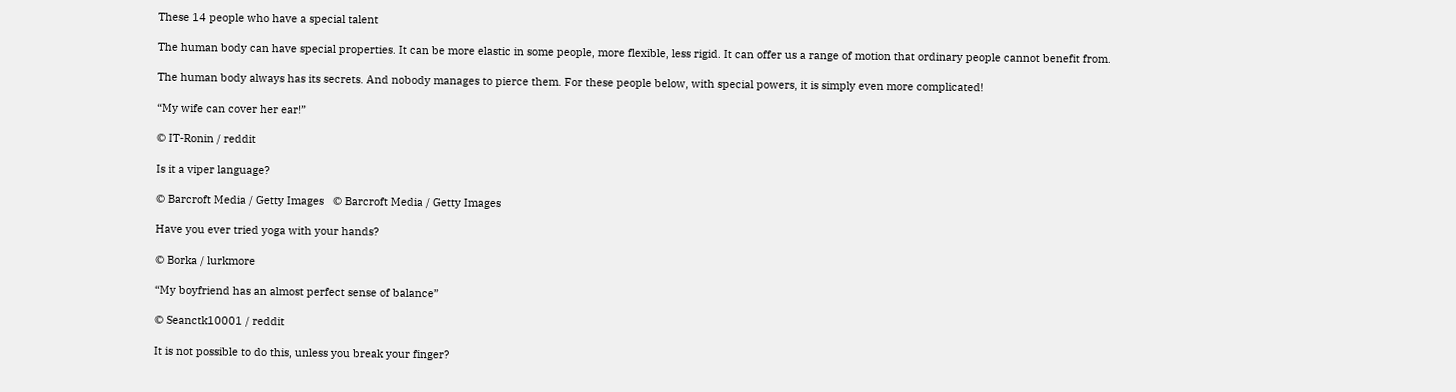These 14 people who have a special talent

The human body can have special properties. It can be more elastic in some people, more flexible, less rigid. It can offer us a range of motion that ordinary people cannot benefit from.

The human body always has its secrets. And nobody manages to pierce them. For these people below, with special powers, it is simply even more complicated!

“My wife can cover her ear!”

© IT-Ronin / reddit

Is it a viper language?

© Barcroft Media / Getty Images   © Barcroft Media / Getty Images

Have you ever tried yoga with your hands?

© Borka / lurkmore

“My boyfriend has an almost perfect sense of balance”

© Seanctk10001 / reddit

It is not possible to do this, unless you break your finger?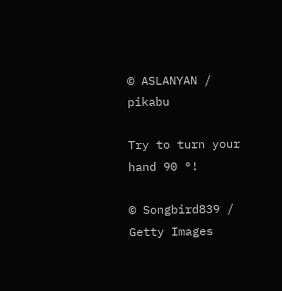© ASLANYAN / pikabu

Try to turn your hand 90 °!

© Songbird839 / Getty Images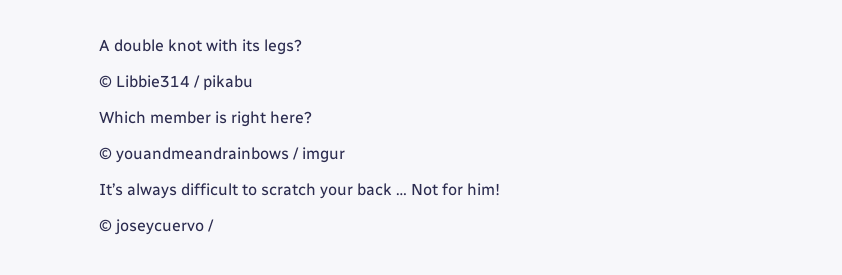A double knot with its legs?

© Libbie314 / pikabu

Which member is right here?

© youandmeandrainbows / imgur

It’s always difficult to scratch your back … Not for him!

© joseycuervo /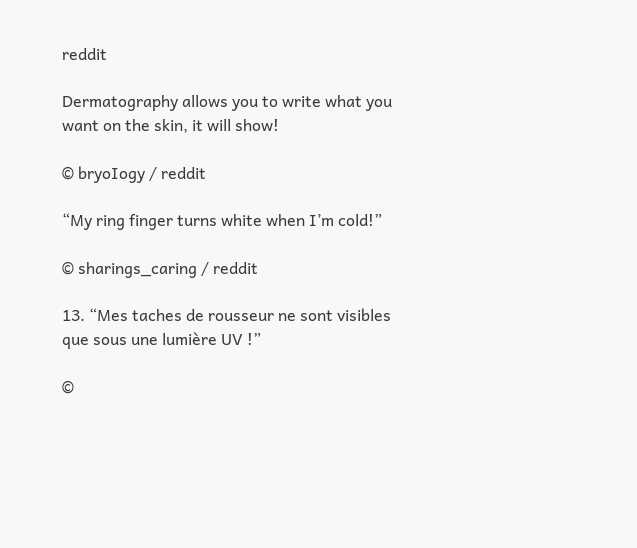reddit

Dermatography allows you to write what you want on the skin, it will show!

© bryoIogy / reddit

“My ring finger turns white when I’m cold!”

© sharings_caring / reddit

13. “Mes taches de rousseur ne sont visibles que sous une lumière UV !”

©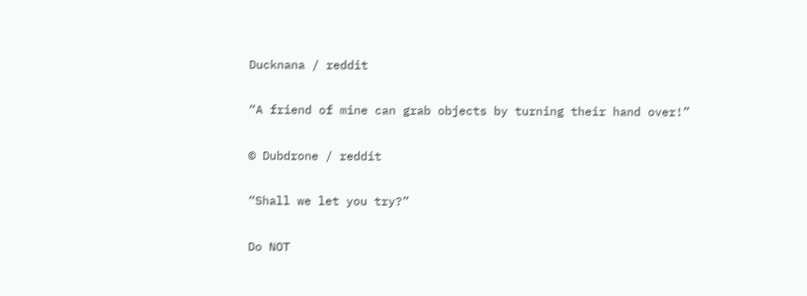Ducknana / reddit

“A friend of mine can grab objects by turning their hand over!”

© Dubdrone / reddit

“Shall we let you try?”

Do NOT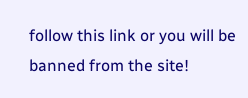follow this link or you will be banned from the site!